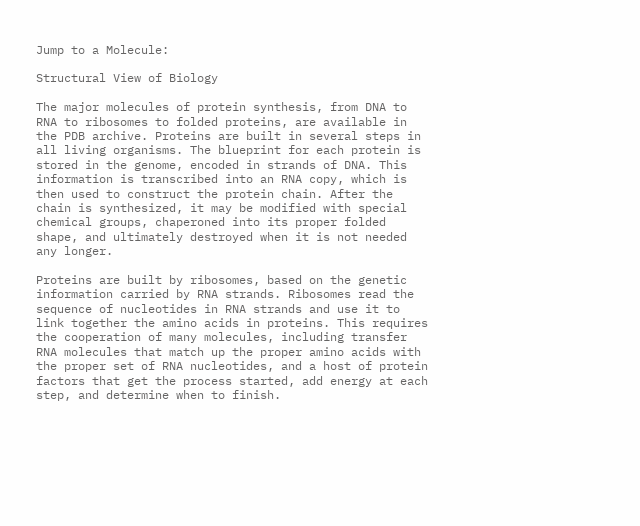Jump to a Molecule:

Structural View of Biology

The major molecules of protein synthesis, from DNA to RNA to ribosomes to folded proteins, are available in the PDB archive. Proteins are built in several steps in all living organisms. The blueprint for each protein is stored in the genome, encoded in strands of DNA. This information is transcribed into an RNA copy, which is then used to construct the protein chain. After the chain is synthesized, it may be modified with special chemical groups, chaperoned into its proper folded shape, and ultimately destroyed when it is not needed any longer.

Proteins are built by ribosomes, based on the genetic information carried by RNA strands. Ribosomes read the sequence of nucleotides in RNA strands and use it to link together the amino acids in proteins. This requires the cooperation of many molecules, including transfer RNA molecules that match up the proper amino acids with the proper set of RNA nucleotides, and a host of protein factors that get the process started, add energy at each step, and determine when to finish.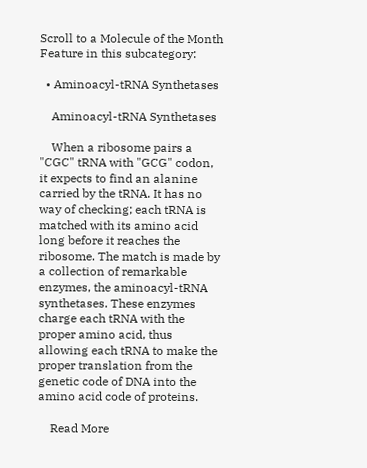Scroll to a Molecule of the Month Feature in this subcategory:

  • Aminoacyl-tRNA Synthetases

    Aminoacyl-tRNA Synthetases

    When a ribosome pairs a "CGC" tRNA with "GCG" codon, it expects to find an alanine carried by the tRNA. It has no way of checking; each tRNA is matched with its amino acid long before it reaches the ribosome. The match is made by a collection of remarkable enzymes, the aminoacyl-tRNA synthetases. These enzymes charge each tRNA with the proper amino acid, thus allowing each tRNA to make the proper translation from the genetic code of DNA into the amino acid code of proteins.

    Read More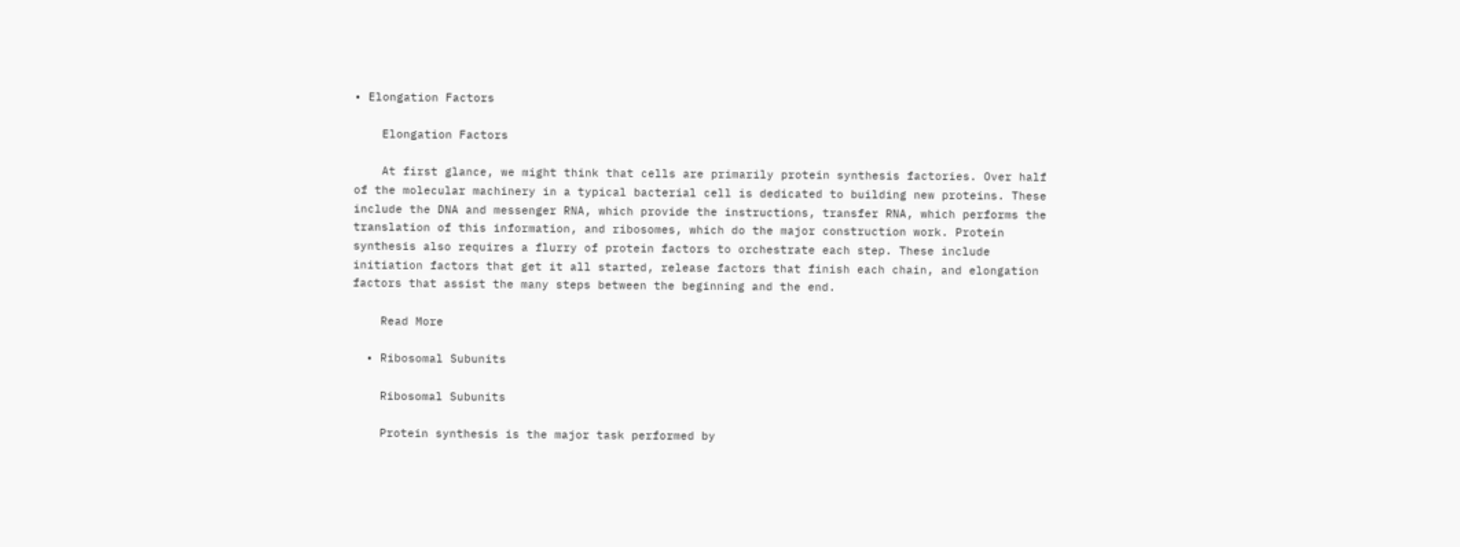• Elongation Factors

    Elongation Factors

    At first glance, we might think that cells are primarily protein synthesis factories. Over half of the molecular machinery in a typical bacterial cell is dedicated to building new proteins. These include the DNA and messenger RNA, which provide the instructions, transfer RNA, which performs the translation of this information, and ribosomes, which do the major construction work. Protein synthesis also requires a flurry of protein factors to orchestrate each step. These include initiation factors that get it all started, release factors that finish each chain, and elongation factors that assist the many steps between the beginning and the end.

    Read More

  • Ribosomal Subunits

    Ribosomal Subunits

    Protein synthesis is the major task performed by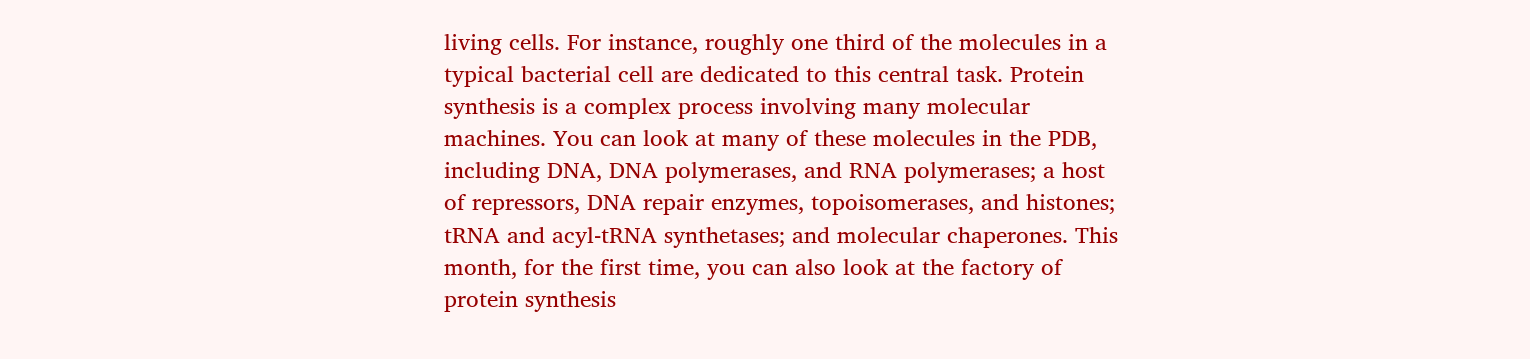living cells. For instance, roughly one third of the molecules in a typical bacterial cell are dedicated to this central task. Protein synthesis is a complex process involving many molecular machines. You can look at many of these molecules in the PDB, including DNA, DNA polymerases, and RNA polymerases; a host of repressors, DNA repair enzymes, topoisomerases, and histones; tRNA and acyl-tRNA synthetases; and molecular chaperones. This month, for the first time, you can also look at the factory of protein synthesis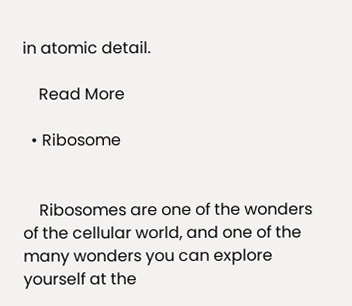in atomic detail.

    Read More

  • Ribosome


    Ribosomes are one of the wonders of the cellular world, and one of the many wonders you can explore yourself at the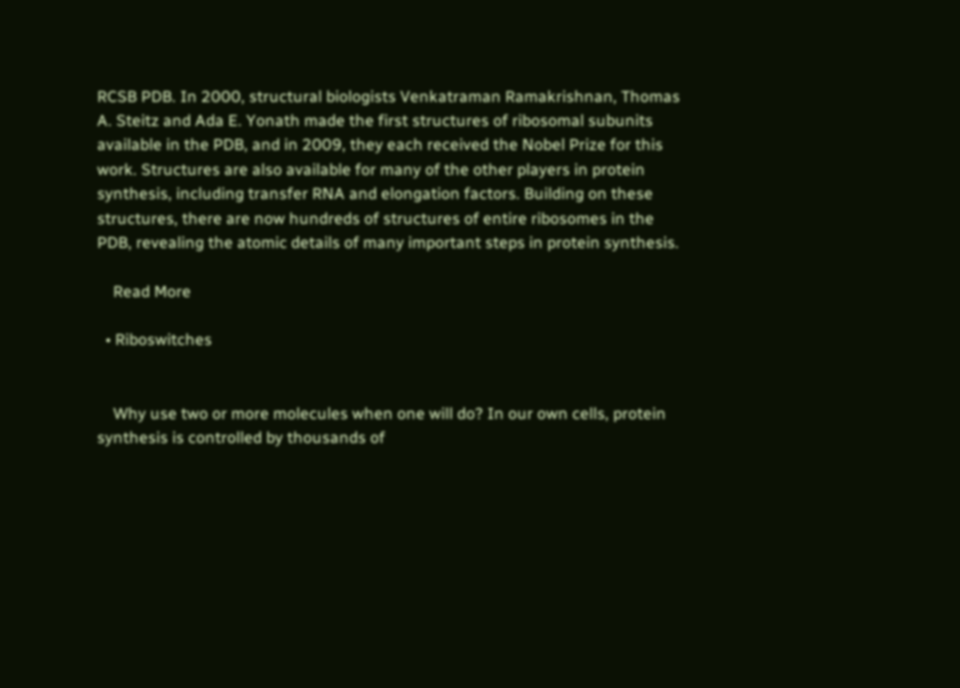RCSB PDB. In 2000, structural biologists Venkatraman Ramakrishnan, Thomas A. Steitz and Ada E. Yonath made the first structures of ribosomal subunits available in the PDB, and in 2009, they each received the Nobel Prize for this work. Structures are also available for many of the other players in protein synthesis, including transfer RNA and elongation factors. Building on these structures, there are now hundreds of structures of entire ribosomes in the PDB, revealing the atomic details of many important steps in protein synthesis.

    Read More

  • Riboswitches


    Why use two or more molecules when one will do? In our own cells, protein synthesis is controlled by thousands of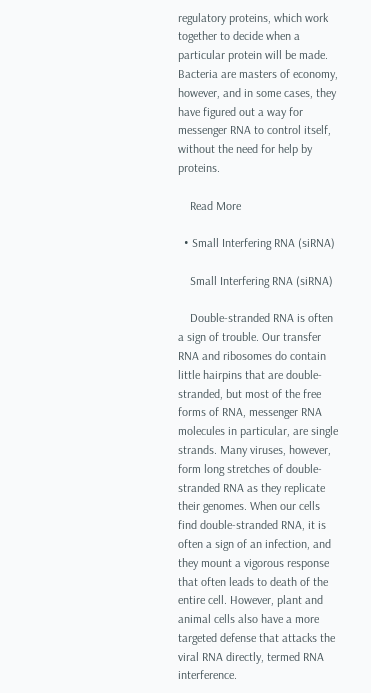regulatory proteins, which work together to decide when a particular protein will be made. Bacteria are masters of economy, however, and in some cases, they have figured out a way for messenger RNA to control itself, without the need for help by proteins.

    Read More

  • Small Interfering RNA (siRNA)

    Small Interfering RNA (siRNA)

    Double-stranded RNA is often a sign of trouble. Our transfer RNA and ribosomes do contain little hairpins that are double-stranded, but most of the free forms of RNA, messenger RNA molecules in particular, are single strands. Many viruses, however, form long stretches of double-stranded RNA as they replicate their genomes. When our cells find double-stranded RNA, it is often a sign of an infection, and they mount a vigorous response that often leads to death of the entire cell. However, plant and animal cells also have a more targeted defense that attacks the viral RNA directly, termed RNA interference.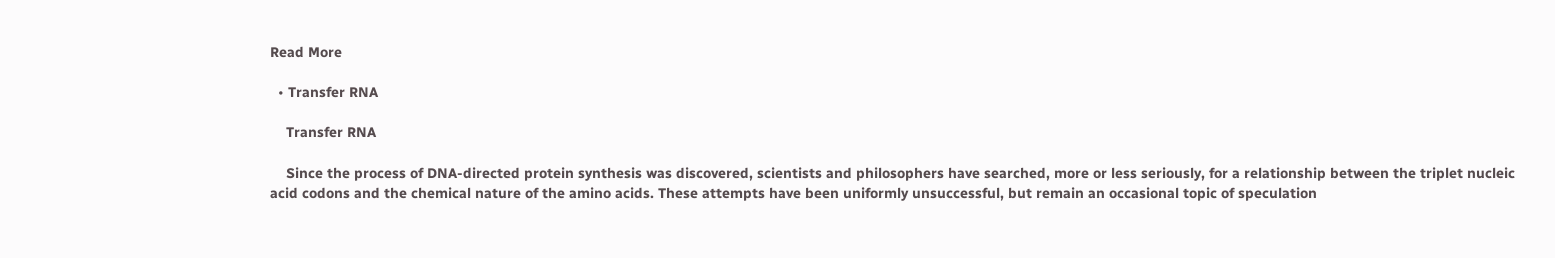Read More

  • Transfer RNA

    Transfer RNA

    Since the process of DNA-directed protein synthesis was discovered, scientists and philosophers have searched, more or less seriously, for a relationship between the triplet nucleic acid codons and the chemical nature of the amino acids. These attempts have been uniformly unsuccessful, but remain an occasional topic of speculation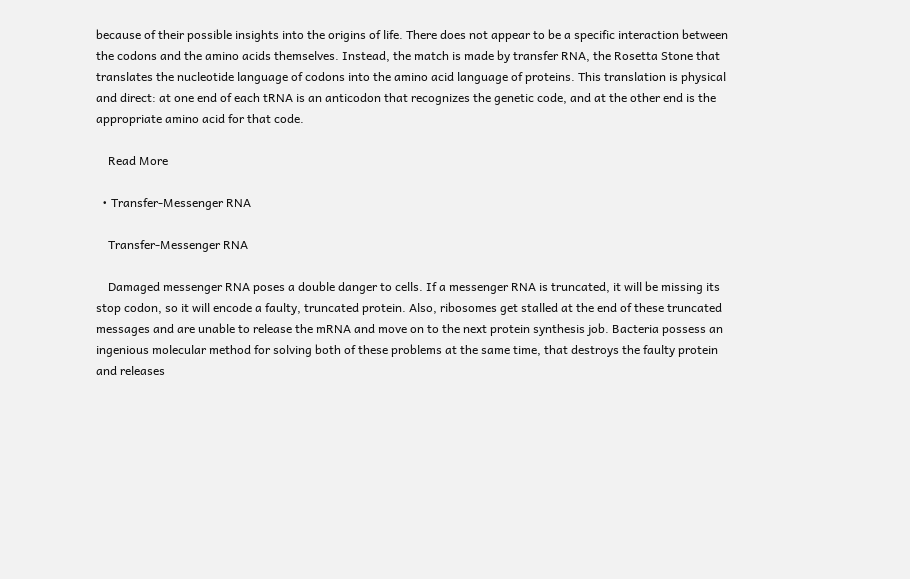because of their possible insights into the origins of life. There does not appear to be a specific interaction between the codons and the amino acids themselves. Instead, the match is made by transfer RNA, the Rosetta Stone that translates the nucleotide language of codons into the amino acid language of proteins. This translation is physical and direct: at one end of each tRNA is an anticodon that recognizes the genetic code, and at the other end is the appropriate amino acid for that code.

    Read More

  • Transfer-Messenger RNA

    Transfer-Messenger RNA

    Damaged messenger RNA poses a double danger to cells. If a messenger RNA is truncated, it will be missing its stop codon, so it will encode a faulty, truncated protein. Also, ribosomes get stalled at the end of these truncated messages and are unable to release the mRNA and move on to the next protein synthesis job. Bacteria possess an ingenious molecular method for solving both of these problems at the same time, that destroys the faulty protein and releases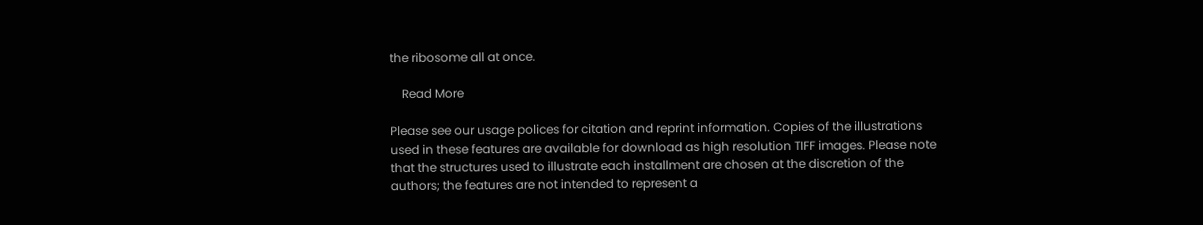the ribosome all at once.

    Read More

Please see our usage polices for citation and reprint information. Copies of the illustrations used in these features are available for download as high resolution TIFF images. Please note that the structures used to illustrate each installment are chosen at the discretion of the authors; the features are not intended to represent a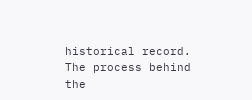historical record. The process behind the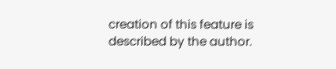creation of this feature is described by the author.